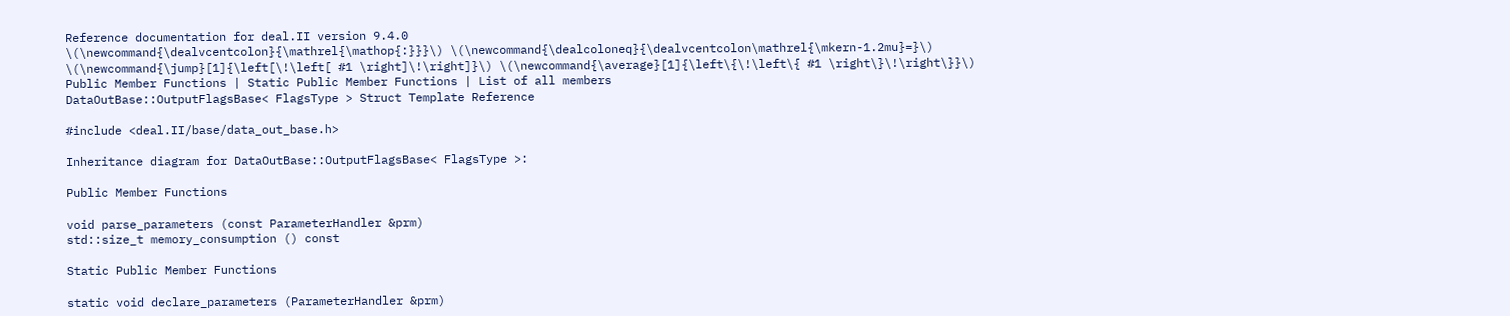Reference documentation for deal.II version 9.4.0
\(\newcommand{\dealvcentcolon}{\mathrel{\mathop{:}}}\) \(\newcommand{\dealcoloneq}{\dealvcentcolon\mathrel{\mkern-1.2mu}=}\) \(\newcommand{\jump}[1]{\left[\!\left[ #1 \right]\!\right]}\) \(\newcommand{\average}[1]{\left\{\!\left\{ #1 \right\}\!\right\}}\)
Public Member Functions | Static Public Member Functions | List of all members
DataOutBase::OutputFlagsBase< FlagsType > Struct Template Reference

#include <deal.II/base/data_out_base.h>

Inheritance diagram for DataOutBase::OutputFlagsBase< FlagsType >:

Public Member Functions

void parse_parameters (const ParameterHandler &prm)
std::size_t memory_consumption () const

Static Public Member Functions

static void declare_parameters (ParameterHandler &prm)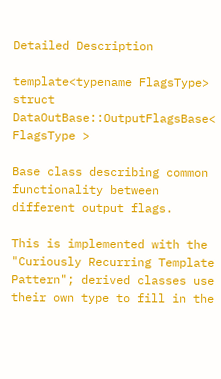Detailed Description

template<typename FlagsType>
struct DataOutBase::OutputFlagsBase< FlagsType >

Base class describing common functionality between different output flags.

This is implemented with the "Curiously Recurring Template Pattern"; derived classes use their own type to fill in the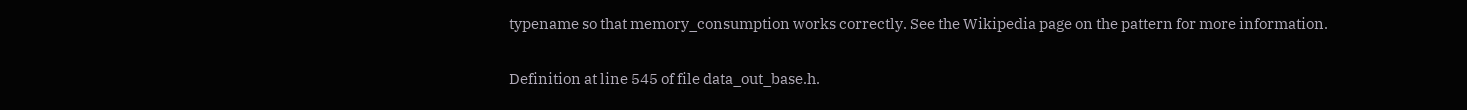typename so that memory_consumption works correctly. See the Wikipedia page on the pattern for more information.

Definition at line 545 of file data_out_base.h.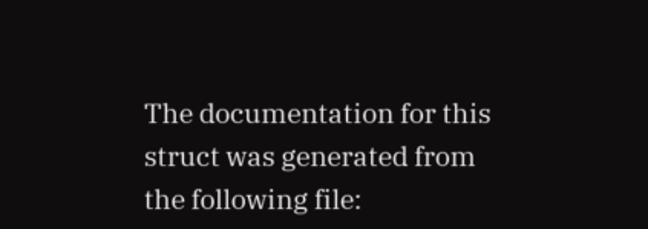The documentation for this struct was generated from the following file: